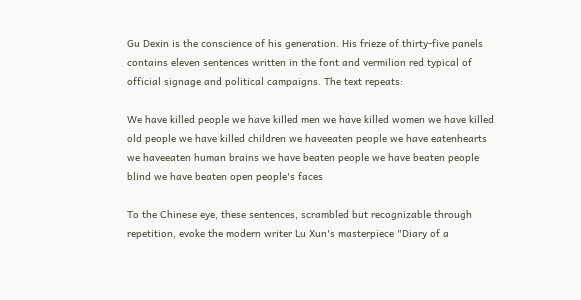Gu Dexin is the conscience of his generation. His frieze of thirty-five panels contains eleven sentences written in the font and vermilion red typical of official signage and political campaigns. The text repeats:

We have killed people we have killed men we have killed women we have killed old people we have killed children we haveeaten people we have eatenhearts we haveeaten human brains we have beaten people we have beaten people blind we have beaten open people's faces

To the Chinese eye, these sentences, scrambled but recognizable through repetition, evoke the modern writer Lu Xun's masterpiece "Diary of a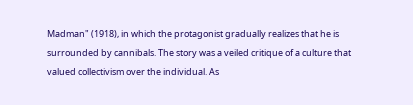Madman" (1918), in which the protagonist gradually realizes that he is surrounded by cannibals. The story was a veiled critique of a culture that valued collectivism over the individual. As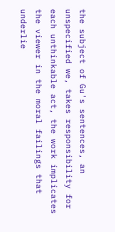the subject of Gu's sentences, an unspecified we, takes responsibility for each unthinkable act, the work implicates the viewer in the moral failings that underlie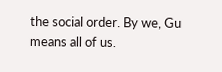the social order. By we, Gu means all of us.